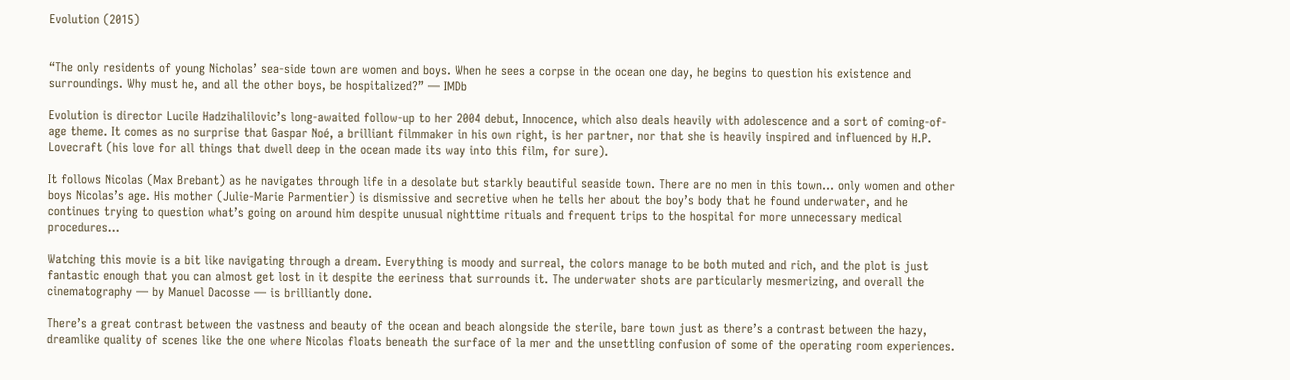Evolution (2015)


“The only residents of young Nicholas’ sea-side town are women and boys. When he sees a corpse in the ocean one day, he begins to question his existence and surroundings. Why must he, and all the other boys, be hospitalized?” — IMDb

Evolution is director Lucile Hadzihalilovic’s long-awaited follow-up to her 2004 debut, Innocence, which also deals heavily with adolescence and a sort of coming-of-age theme. It comes as no surprise that Gaspar Noé, a brilliant filmmaker in his own right, is her partner, nor that she is heavily inspired and influenced by H.P. Lovecraft (his love for all things that dwell deep in the ocean made its way into this film, for sure).

It follows Nicolas (Max Brebant) as he navigates through life in a desolate but starkly beautiful seaside town. There are no men in this town… only women and other boys Nicolas’s age. His mother (Julie-Marie Parmentier) is dismissive and secretive when he tells her about the boy’s body that he found underwater, and he continues trying to question what’s going on around him despite unusual nighttime rituals and frequent trips to the hospital for more unnecessary medical procedures…

Watching this movie is a bit like navigating through a dream. Everything is moody and surreal, the colors manage to be both muted and rich, and the plot is just fantastic enough that you can almost get lost in it despite the eeriness that surrounds it. The underwater shots are particularly mesmerizing, and overall the cinematography — by Manuel Dacosse — is brilliantly done.

There’s a great contrast between the vastness and beauty of the ocean and beach alongside the sterile, bare town just as there’s a contrast between the hazy, dreamlike quality of scenes like the one where Nicolas floats beneath the surface of la mer and the unsettling confusion of some of the operating room experiences.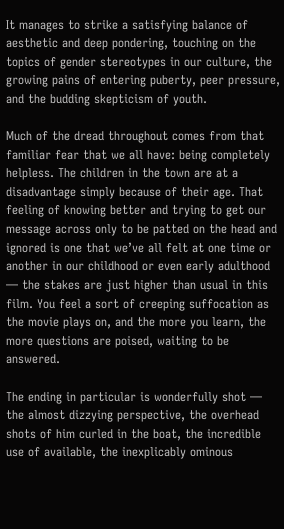It manages to strike a satisfying balance of aesthetic and deep pondering, touching on the topics of gender stereotypes in our culture, the growing pains of entering puberty, peer pressure, and the budding skepticism of youth.

Much of the dread throughout comes from that familiar fear that we all have: being completely helpless. The children in the town are at a disadvantage simply because of their age. That feeling of knowing better and trying to get our message across only to be patted on the head and ignored is one that we’ve all felt at one time or another in our childhood or even early adulthood — the stakes are just higher than usual in this film. You feel a sort of creeping suffocation as the movie plays on, and the more you learn, the more questions are poised, waiting to be answered.

The ending in particular is wonderfully shot — the almost dizzying perspective, the overhead shots of him curled in the boat, the incredible use of available, the inexplicably ominous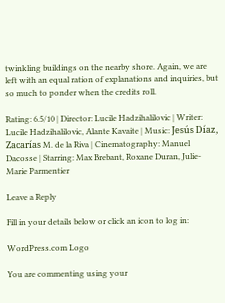twinkling buildings on the nearby shore. Again, we are left with an equal ration of explanations and inquiries, but so much to ponder when the credits roll.

Rating: 6.5/10 | Director: Lucile Hadzihalilovic | Writer: Lucile Hadzihalilovic, Alante Kavaite | Music: Jesús Díaz, Zacarías M. de la Riva | Cinematography: Manuel Dacosse | Starring: Max Brebant, Roxane Duran, Julie-Marie Parmentier

Leave a Reply

Fill in your details below or click an icon to log in:

WordPress.com Logo

You are commenting using your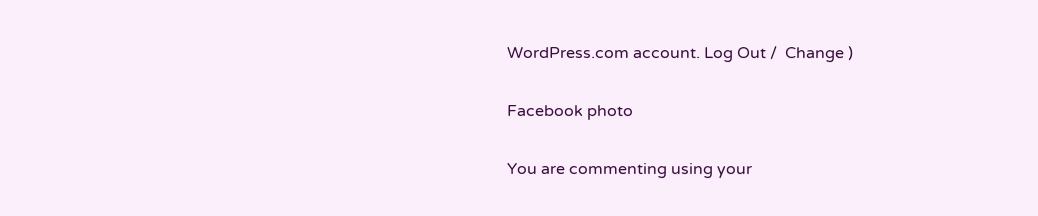WordPress.com account. Log Out /  Change )

Facebook photo

You are commenting using your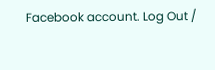Facebook account. Log Out /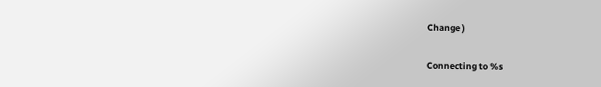Change )

Connecting to %s